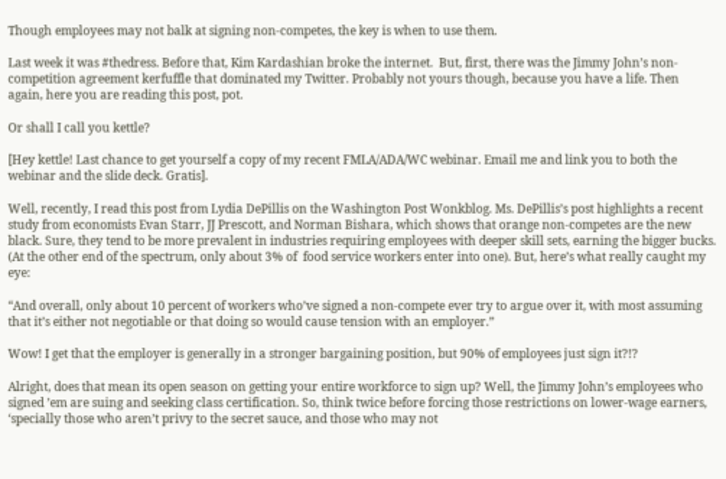Though employees may not balk at signing non-competes, the key is when to use them.

Last week it was #thedress. Before that, Kim Kardashian broke the internet.  But, first, there was the Jimmy John’s non-competition agreement kerfuffle that dominated my Twitter. Probably not yours though, because you have a life. Then again, here you are reading this post, pot.

Or shall I call you kettle?

[Hey kettle! Last chance to get yourself a copy of my recent FMLA/ADA/WC webinar. Email me and link you to both the webinar and the slide deck. Gratis].

Well, recently, I read this post from Lydia DePillis on the Washington Post Wonkblog. Ms. DePillis’s post highlights a recent study from economists Evan Starr, JJ Prescott, and Norman Bishara, which shows that orange non-competes are the new black. Sure, they tend to be more prevalent in industries requiring employees with deeper skill sets, earning the bigger bucks. (At the other end of the spectrum, only about 3% of  food service workers enter into one). But, here’s what really caught my eye:

“And overall, only about 10 percent of workers who’ve signed a non-compete ever try to argue over it, with most assuming that it’s either not negotiable or that doing so would cause tension with an employer.”

Wow! I get that the employer is generally in a stronger bargaining position, but 90% of employees just sign it?!?

Alright, does that mean its open season on getting your entire workforce to sign up? Well, the Jimmy John’s employees who signed ’em are suing and seeking class certification. So, think twice before forcing those restrictions on lower-wage earners, ‘specially those who aren’t privy to the secret sauce, and those who may not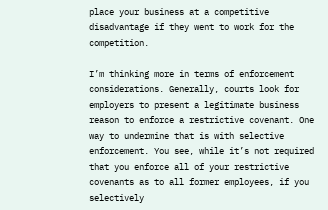place your business at a competitive disadvantage if they went to work for the competition.

I’m thinking more in terms of enforcement considerations. Generally, courts look for employers to present a legitimate business reason to enforce a restrictive covenant. One way to undermine that is with selective enforcement. You see, while it’s not required that you enforce all of your restrictive covenants as to all former employees, if you selectively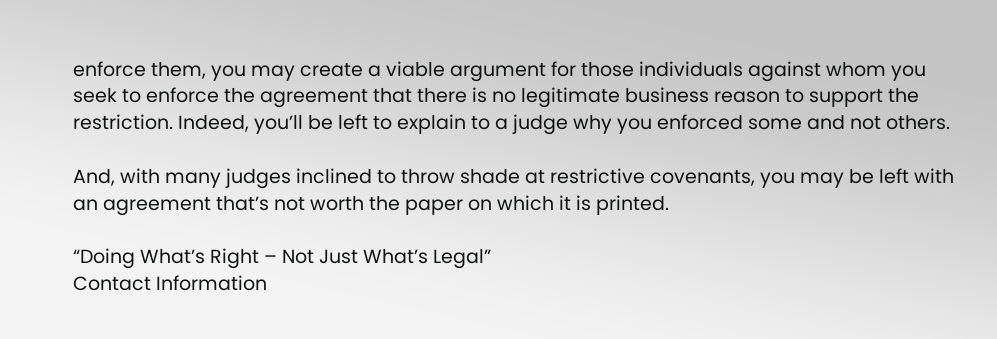enforce them, you may create a viable argument for those individuals against whom you seek to enforce the agreement that there is no legitimate business reason to support the restriction. Indeed, you’ll be left to explain to a judge why you enforced some and not others.

And, with many judges inclined to throw shade at restrictive covenants, you may be left with an agreement that’s not worth the paper on which it is printed.

“Doing What’s Right – Not Just What’s Legal”
Contact Information